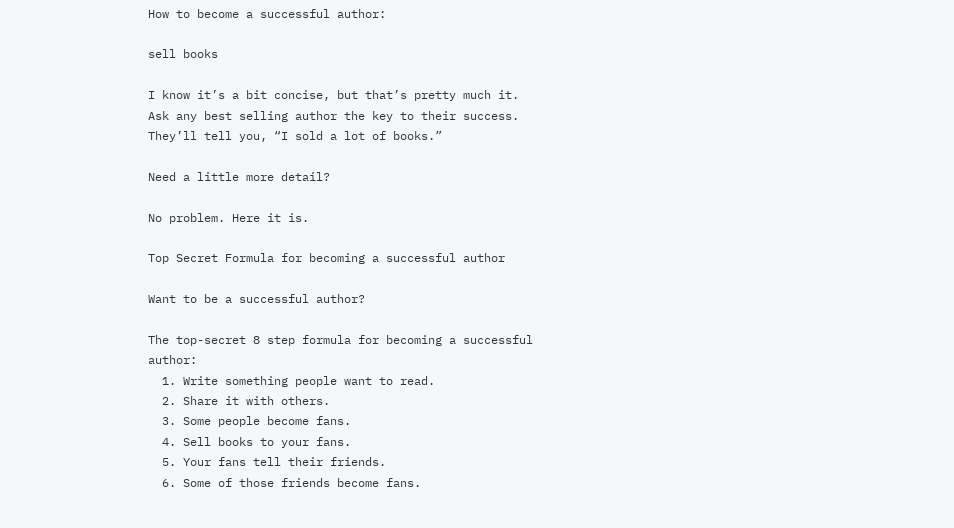How to become a successful author:

sell books

I know it’s a bit concise, but that’s pretty much it.
Ask any best selling author the key to their success. They’ll tell you, “I sold a lot of books.”

Need a little more detail?

No problem. Here it is.

Top Secret Formula for becoming a successful author

Want to be a successful author?

The top-secret 8 step formula for becoming a successful author:
  1. Write something people want to read.
  2. Share it with others.
  3. Some people become fans.
  4. Sell books to your fans.
  5. Your fans tell their friends.
  6. Some of those friends become fans.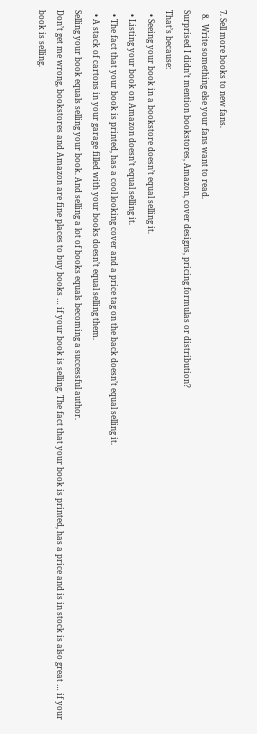7. Sell more books to new fans.
  8.  Write something else your fans want to read.
Surprised I didn’t mention bookstores, Amazon, cover designs, pricing formulas or distribution?
That’s because:
  • Seeing your book in a bookstore doesn’t equal selling it.
  • Listing your book on Amazon doesn’t equal selling it.
  • The fact that your book is printed, has a cool looking cover and a price tag on the back doesn’t equal selling it.
  • A stack of cartons in your garage filled with your books doesn’t equal selling them.
Selling your book equals selling your book. And selling a lot of books equals becoming a successful author.
Don’t get me wrong, bookstores and Amazon are fine places to buy books … if your book is selling. The fact that your book is printed, has a price and is in stock is also great … if your book is selling.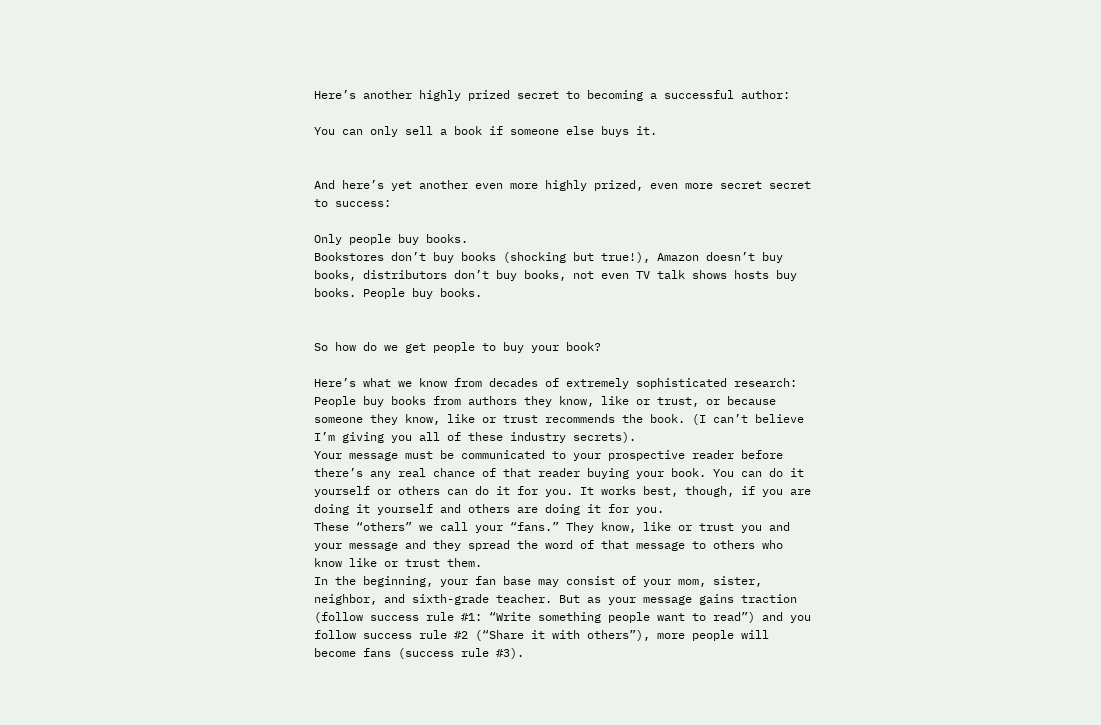Here’s another highly prized secret to becoming a successful author:

You can only sell a book if someone else buys it.


And here’s yet another even more highly prized, even more secret secret to success:

Only people buy books.
Bookstores don’t buy books (shocking but true!), Amazon doesn’t buy books, distributors don’t buy books, not even TV talk shows hosts buy books. People buy books.


So how do we get people to buy your book?

Here’s what we know from decades of extremely sophisticated research: People buy books from authors they know, like or trust, or because someone they know, like or trust recommends the book. (I can’t believe I’m giving you all of these industry secrets).
Your message must be communicated to your prospective reader before there’s any real chance of that reader buying your book. You can do it yourself or others can do it for you. It works best, though, if you are doing it yourself and others are doing it for you.
These “others” we call your “fans.” They know, like or trust you and your message and they spread the word of that message to others who know like or trust them.
In the beginning, your fan base may consist of your mom, sister, neighbor, and sixth-grade teacher. But as your message gains traction (follow success rule #1: “Write something people want to read”) and you follow success rule #2 (“Share it with others”), more people will become fans (success rule #3).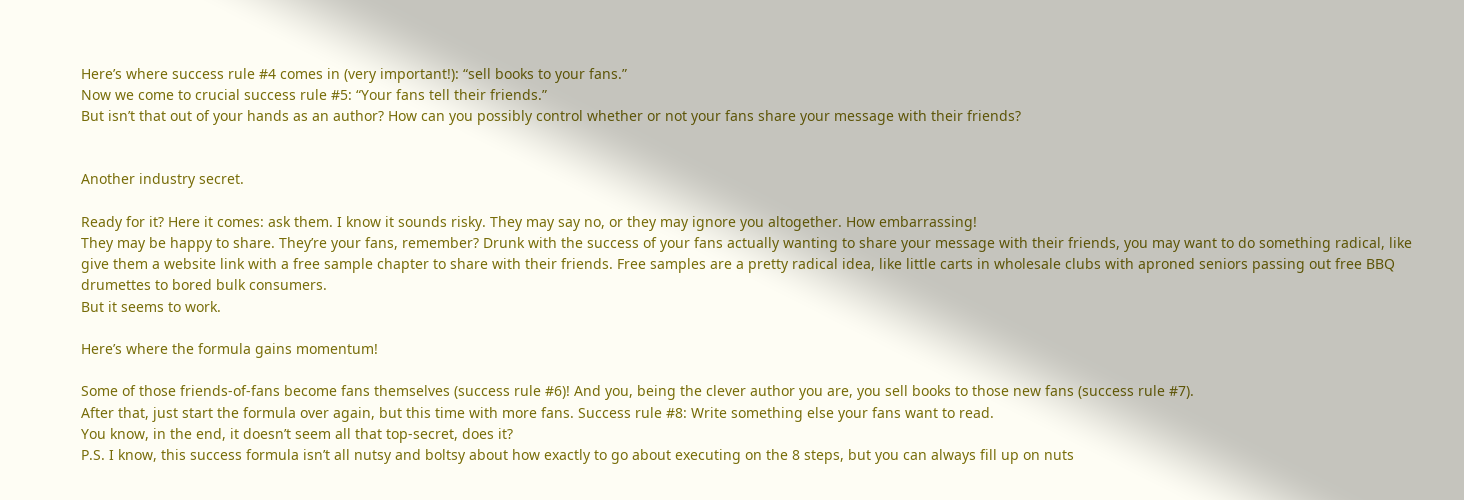Here’s where success rule #4 comes in (very important!): “sell books to your fans.”
Now we come to crucial success rule #5: “Your fans tell their friends.”
But isn’t that out of your hands as an author? How can you possibly control whether or not your fans share your message with their friends?


Another industry secret.

Ready for it? Here it comes: ask them. I know it sounds risky. They may say no, or they may ignore you altogether. How embarrassing!
They may be happy to share. They’re your fans, remember? Drunk with the success of your fans actually wanting to share your message with their friends, you may want to do something radical, like give them a website link with a free sample chapter to share with their friends. Free samples are a pretty radical idea, like little carts in wholesale clubs with aproned seniors passing out free BBQ drumettes to bored bulk consumers.
But it seems to work.

Here’s where the formula gains momentum!

Some of those friends-of-fans become fans themselves (success rule #6)! And you, being the clever author you are, you sell books to those new fans (success rule #7).
After that, just start the formula over again, but this time with more fans. Success rule #8: Write something else your fans want to read.
You know, in the end, it doesn’t seem all that top-secret, does it?
P.S. I know, this success formula isn’t all nutsy and boltsy about how exactly to go about executing on the 8 steps, but you can always fill up on nuts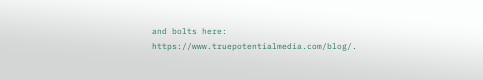and bolts here: https://www.truepotentialmedia.com/blog/.